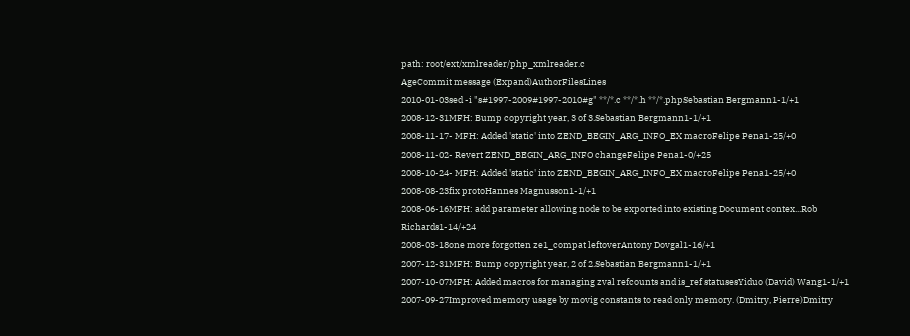path: root/ext/xmlreader/php_xmlreader.c
AgeCommit message (Expand)AuthorFilesLines
2010-01-03sed -i "s#1997-2009#1997-2010#g" **/*.c **/*.h **/*.phpSebastian Bergmann1-1/+1
2008-12-31MFH: Bump copyright year, 3 of 3.Sebastian Bergmann1-1/+1
2008-11-17- MFH: Added 'static' into ZEND_BEGIN_ARG_INFO_EX macroFelipe Pena1-25/+0
2008-11-02- Revert ZEND_BEGIN_ARG_INFO changeFelipe Pena1-0/+25
2008-10-24- MFH: Added 'static' into ZEND_BEGIN_ARG_INFO_EX macroFelipe Pena1-25/+0
2008-08-23fix protoHannes Magnusson1-1/+1
2008-06-16MFH: add parameter allowing node to be exported into existing Document contex...Rob Richards1-14/+24
2008-03-18one more forgotten ze1_compat leftoverAntony Dovgal1-16/+1
2007-12-31MFH: Bump copyright year, 2 of 2.Sebastian Bergmann1-1/+1
2007-10-07MFH: Added macros for managing zval refcounts and is_ref statusesYiduo (David) Wang1-1/+1
2007-09-27Improved memory usage by movig constants to read only memory. (Dmitry, Pierre)Dmitry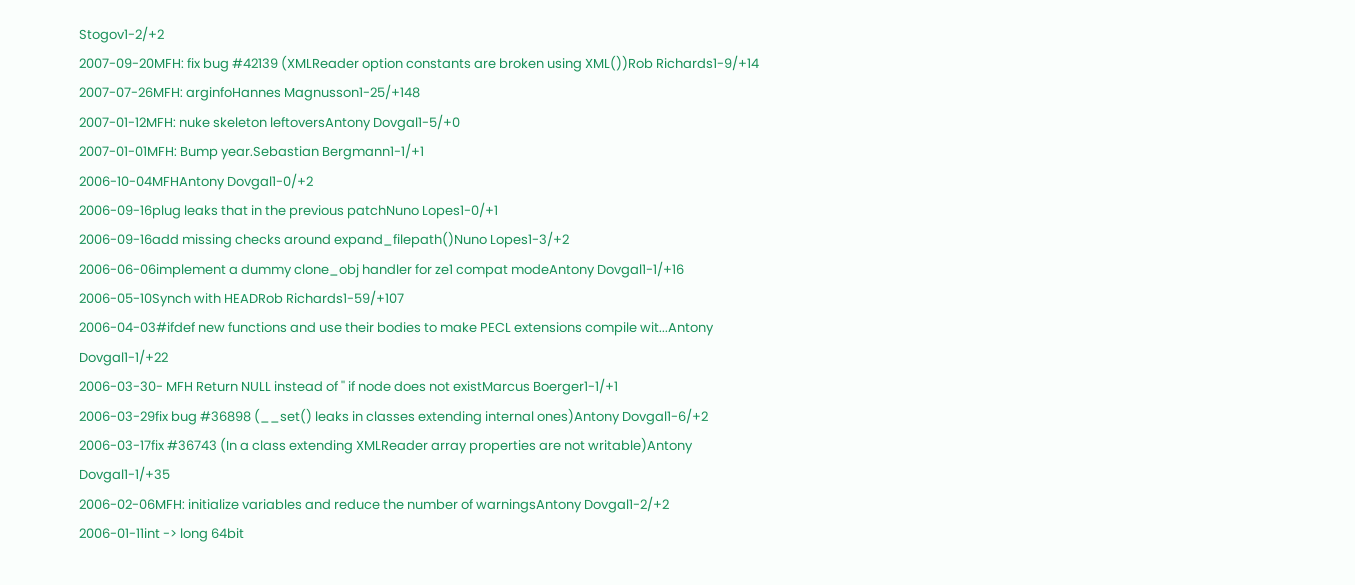Stogov1-2/+2
2007-09-20MFH: fix bug #42139 (XMLReader option constants are broken using XML())Rob Richards1-9/+14
2007-07-26MFH: arginfoHannes Magnusson1-25/+148
2007-01-12MFH: nuke skeleton leftoversAntony Dovgal1-5/+0
2007-01-01MFH: Bump year.Sebastian Bergmann1-1/+1
2006-10-04MFHAntony Dovgal1-0/+2
2006-09-16plug leaks that in the previous patchNuno Lopes1-0/+1
2006-09-16add missing checks around expand_filepath()Nuno Lopes1-3/+2
2006-06-06implement a dummy clone_obj handler for ze1 compat modeAntony Dovgal1-1/+16
2006-05-10Synch with HEADRob Richards1-59/+107
2006-04-03#ifdef new functions and use their bodies to make PECL extensions compile wit...Antony Dovgal1-1/+22
2006-03-30- MFH Return NULL instead of '' if node does not existMarcus Boerger1-1/+1
2006-03-29fix bug #36898 (__set() leaks in classes extending internal ones)Antony Dovgal1-6/+2
2006-03-17fix #36743 (In a class extending XMLReader array properties are not writable)Antony Dovgal1-1/+35
2006-02-06MFH: initialize variables and reduce the number of warningsAntony Dovgal1-2/+2
2006-01-11int -> long 64bit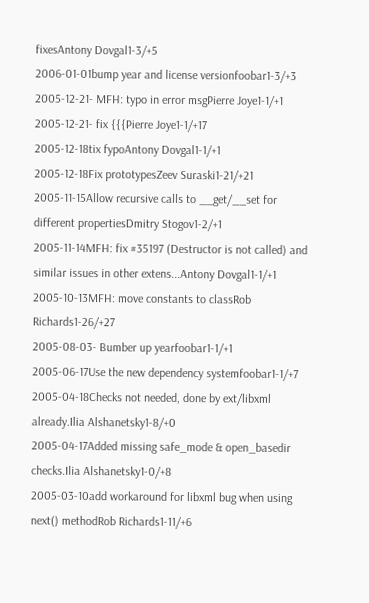fixesAntony Dovgal1-3/+5
2006-01-01bump year and license versionfoobar1-3/+3
2005-12-21- MFH: typo in error msgPierre Joye1-1/+1
2005-12-21- fix {{{Pierre Joye1-1/+17
2005-12-18tix fypoAntony Dovgal1-1/+1
2005-12-18Fix prototypesZeev Suraski1-21/+21
2005-11-15Allow recursive calls to __get/__set for different propertiesDmitry Stogov1-2/+1
2005-11-14MFH: fix #35197 (Destructor is not called) and similar issues in other extens...Antony Dovgal1-1/+1
2005-10-13MFH: move constants to classRob Richards1-26/+27
2005-08-03- Bumber up yearfoobar1-1/+1
2005-06-17Use the new dependency systemfoobar1-1/+7
2005-04-18Checks not needed, done by ext/libxml already.Ilia Alshanetsky1-8/+0
2005-04-17Added missing safe_mode & open_basedir checks.Ilia Alshanetsky1-0/+8
2005-03-10add workaround for libxml bug when using next() methodRob Richards1-11/+6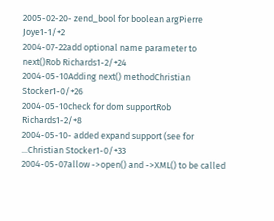2005-02-20- zend_bool for boolean argPierre Joye1-1/+2
2004-07-22add optional name parameter to next()Rob Richards1-2/+24
2004-05-10Adding next() methodChristian Stocker1-0/+26
2004-05-10check for dom supportRob Richards1-2/+8
2004-05-10- added expand support (see for ...Christian Stocker1-0/+33
2004-05-07allow ->open() and ->XML() to be called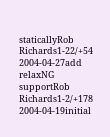staticallyRob Richards1-22/+54
2004-04-27add relaxNG supportRob Richards1-2/+178
2004-04-19initial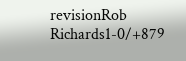revisionRob Richards1-0/+879